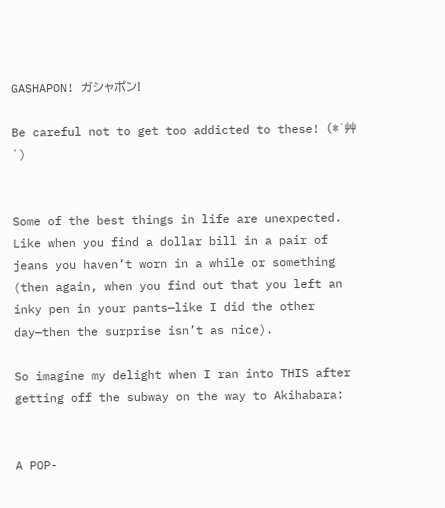GASHAPON! ガシャポン!

Be careful not to get too addicted to these! (*´艸`)


Some of the best things in life are unexpected. Like when you find a dollar bill in a pair of jeans you haven’t worn in a while or something (then again, when you find out that you left an inky pen in your pants—like I did the other day—then the surprise isn’t as nice).

So imagine my delight when I ran into THIS after getting off the subway on the way to Akihabara:


A POP-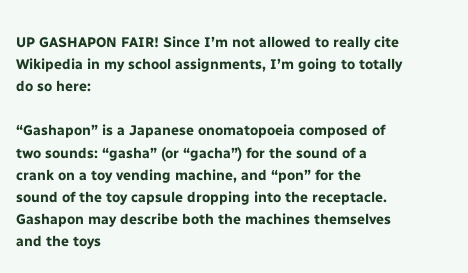UP GASHAPON FAIR! Since I’m not allowed to really cite Wikipedia in my school assignments, I’m going to totally do so here:

“Gashapon” is a Japanese onomatopoeia composed of two sounds: “gasha” (or “gacha”) for the sound of a crank on a toy vending machine, and “pon” for the sound of the toy capsule dropping into the receptacle. Gashapon may describe both the machines themselves and the toys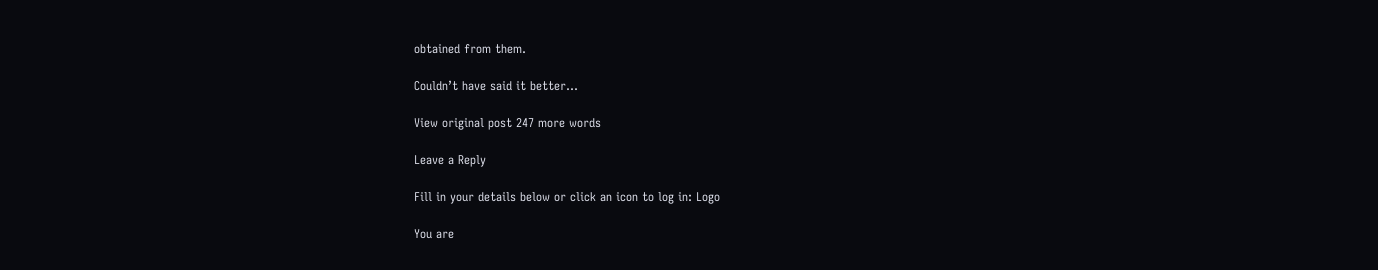obtained from them.

Couldn’t have said it better…

View original post 247 more words

Leave a Reply

Fill in your details below or click an icon to log in: Logo

You are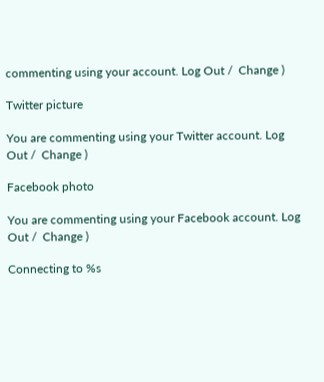commenting using your account. Log Out /  Change )

Twitter picture

You are commenting using your Twitter account. Log Out /  Change )

Facebook photo

You are commenting using your Facebook account. Log Out /  Change )

Connecting to %s